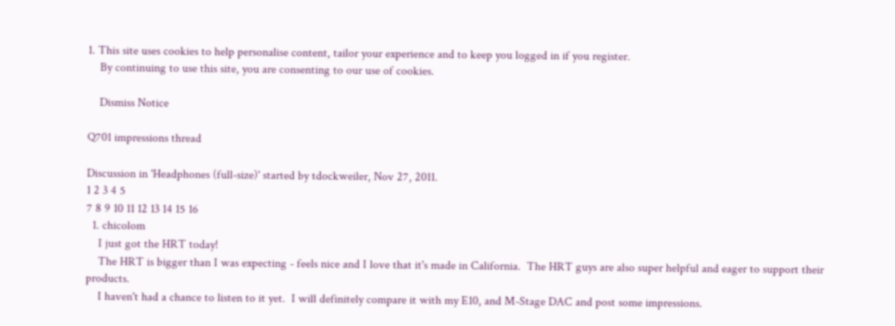1. This site uses cookies to help personalise content, tailor your experience and to keep you logged in if you register.
    By continuing to use this site, you are consenting to our use of cookies.

    Dismiss Notice

Q701 impressions thread

Discussion in 'Headphones (full-size)' started by tdockweiler, Nov 27, 2011.
1 2 3 4 5
7 8 9 10 11 12 13 14 15 16
  1. chicolom
    I just got the HRT today!
    The HRT is bigger than I was expecting - feels nice and I love that it's made in California.  The HRT guys are also super helpful and eager to support their products.
    I haven't had a chance to listen to it yet.  I will definitely compare it with my E10, and M-Stage DAC and post some impressions.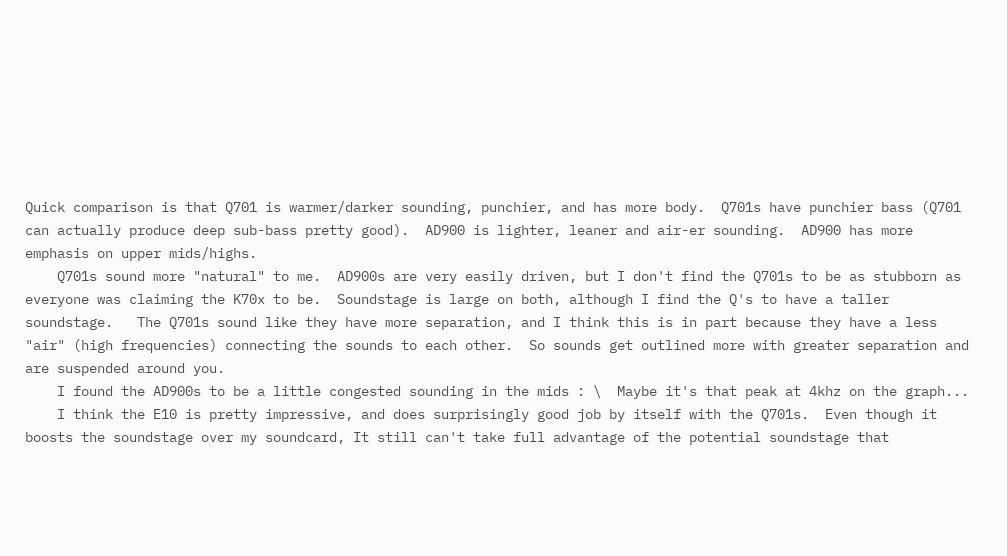Quick comparison is that Q701 is warmer/darker sounding, punchier, and has more body.  Q701s have punchier bass (Q701 can actually produce deep sub-bass pretty good).  AD900 is lighter, leaner and air-er sounding.  AD900 has more emphasis on upper mids/highs.
    Q701s sound more "natural" to me.  AD900s are very easily driven, but I don't find the Q701s to be as stubborn as everyone was claiming the K70x to be.  Soundstage is large on both, although I find the Q's to have a taller soundstage.   The Q701s sound like they have more separation, and I think this is in part because they have a less "air" (high frequencies) connecting the sounds to each other.  So sounds get outlined more with greater separation and are suspended around you.
    I found the AD900s to be a little congested sounding in the mids : \  Maybe it's that peak at 4khz on the graph...
    I think the E10 is pretty impressive, and does surprisingly good job by itself with the Q701s.  Even though it boosts the soundstage over my soundcard, It still can't take full advantage of the potential soundstage that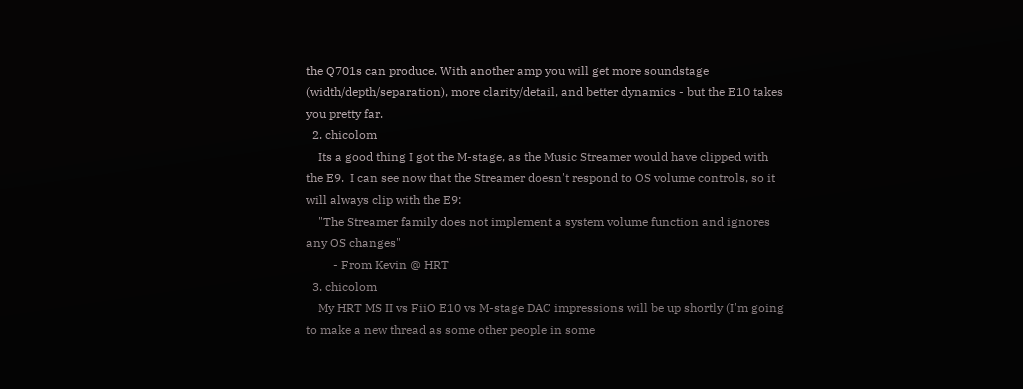the Q701s can produce. With another amp you will get more soundstage (width/depth/separation), more clarity/detail, and better dynamics - but the E10 takes you pretty far.
  2. chicolom
    Its a good thing I got the M-stage, as the Music Streamer would have clipped with the E9.  I can see now that the Streamer doesn't respond to OS volume controls, so it will always clip with the E9:
    "The Streamer family does not implement a system volume function and ignores any OS changes"
         - From Kevin @ HRT
  3. chicolom
    My HRT MS II vs FiiO E10 vs M-stage DAC impressions will be up shortly (I'm going to make a new thread as some other people in some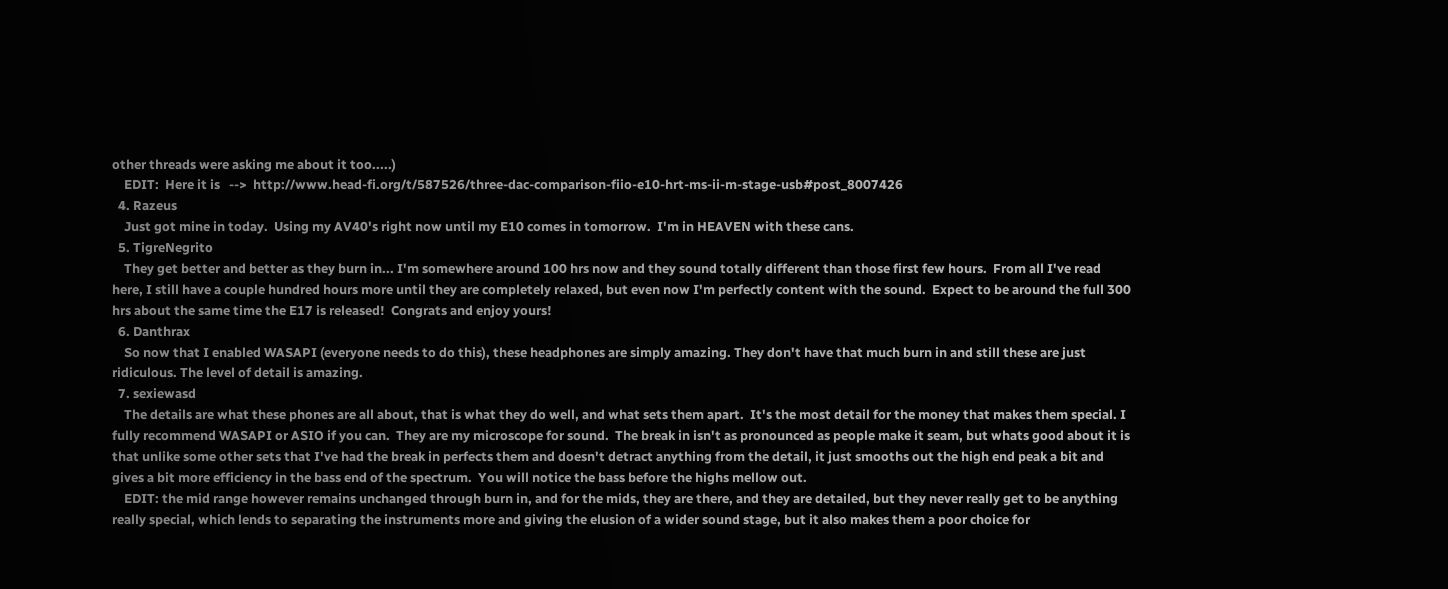other threads were asking me about it too.....)
    EDIT:  Here it is   -->  http://www.head-fi.org/t/587526/three-dac-comparison-fiio-e10-hrt-ms-ii-m-stage-usb#post_8007426
  4. Razeus
    Just got mine in today.  Using my AV40's right now until my E10 comes in tomorrow.  I'm in HEAVEN with these cans.
  5. TigreNegrito
    They get better and better as they burn in... I'm somewhere around 100 hrs now and they sound totally different than those first few hours.  From all I've read here, I still have a couple hundred hours more until they are completely relaxed, but even now I'm perfectly content with the sound.  Expect to be around the full 300 hrs about the same time the E17 is released!  Congrats and enjoy yours!
  6. Danthrax
    So now that I enabled WASAPI (everyone needs to do this), these headphones are simply amazing. They don't have that much burn in and still these are just ridiculous. The level of detail is amazing.
  7. sexiewasd
    The details are what these phones are all about, that is what they do well, and what sets them apart.  It's the most detail for the money that makes them special. I fully recommend WASAPI or ASIO if you can.  They are my microscope for sound.  The break in isn't as pronounced as people make it seam, but whats good about it is that unlike some other sets that I've had the break in perfects them and doesn't detract anything from the detail, it just smooths out the high end peak a bit and gives a bit more efficiency in the bass end of the spectrum.  You will notice the bass before the highs mellow out.
    EDIT: the mid range however remains unchanged through burn in, and for the mids, they are there, and they are detailed, but they never really get to be anything really special, which lends to separating the instruments more and giving the elusion of a wider sound stage, but it also makes them a poor choice for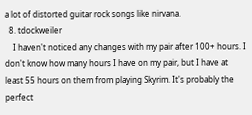a lot of distorted guitar rock songs like nirvana.
  8. tdockweiler
    I haven't noticed any changes with my pair after 100+ hours. I don't know how many hours I have on my pair, but I have at least 55 hours on them from playing Skyrim. It's probably the perfect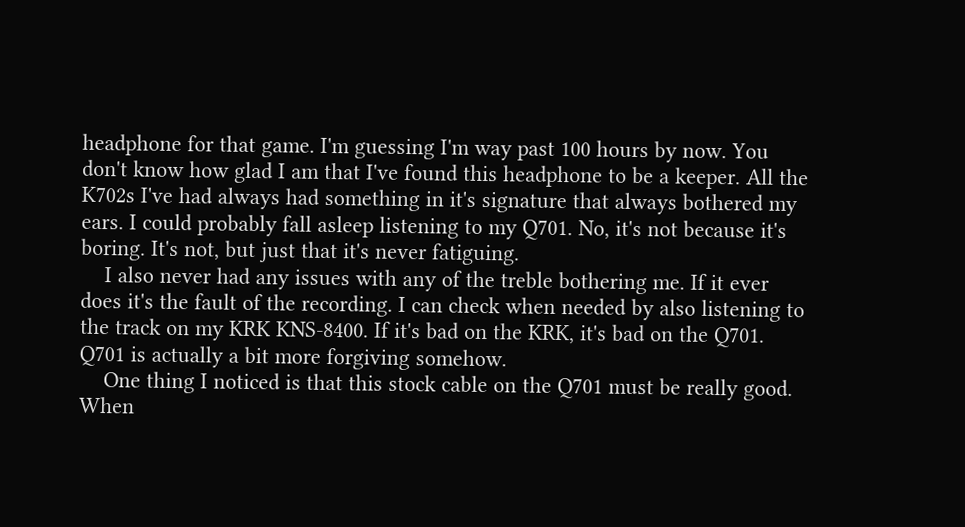headphone for that game. I'm guessing I'm way past 100 hours by now. You don't know how glad I am that I've found this headphone to be a keeper. All the K702s I've had always had something in it's signature that always bothered my ears. I could probably fall asleep listening to my Q701. No, it's not because it's boring. It's not, but just that it's never fatiguing.
    I also never had any issues with any of the treble bothering me. If it ever does it's the fault of the recording. I can check when needed by also listening to the track on my KRK KNS-8400. If it's bad on the KRK, it's bad on the Q701. Q701 is actually a bit more forgiving somehow.
    One thing I noticed is that this stock cable on the Q701 must be really good. When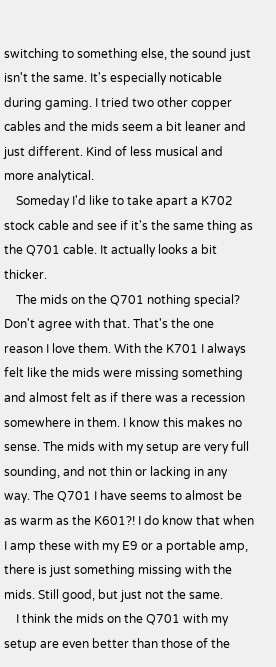switching to something else, the sound just isn't the same. It's especially noticable during gaming. I tried two other copper cables and the mids seem a bit leaner and just different. Kind of less musical and more analytical.
    Someday I'd like to take apart a K702 stock cable and see if it's the same thing as the Q701 cable. It actually looks a bit thicker.
    The mids on the Q701 nothing special? Don't agree with that. That's the one reason I love them. With the K701 I always felt like the mids were missing something and almost felt as if there was a recession somewhere in them. I know this makes no sense. The mids with my setup are very full sounding, and not thin or lacking in any way. The Q701 I have seems to almost be as warm as the K601?! I do know that when I amp these with my E9 or a portable amp, there is just something missing with the mids. Still good, but just not the same.
    I think the mids on the Q701 with my setup are even better than those of the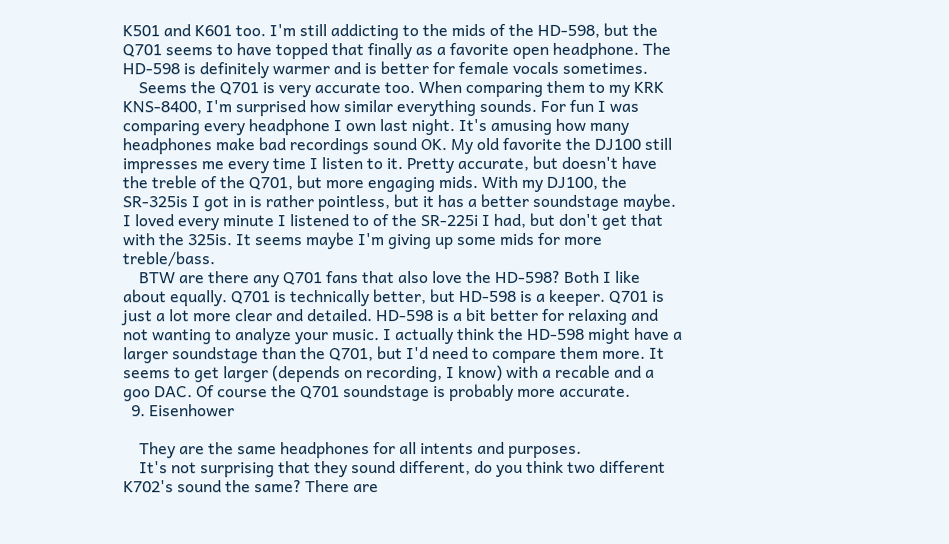K501 and K601 too. I'm still addicting to the mids of the HD-598, but the Q701 seems to have topped that finally as a favorite open headphone. The HD-598 is definitely warmer and is better for female vocals sometimes.
    Seems the Q701 is very accurate too. When comparing them to my KRK KNS-8400, I'm surprised how similar everything sounds. For fun I was comparing every headphone I own last night. It's amusing how many headphones make bad recordings sound OK. My old favorite the DJ100 still impresses me every time I listen to it. Pretty accurate, but doesn't have the treble of the Q701, but more engaging mids. With my DJ100, the SR-325is I got in is rather pointless, but it has a better soundstage maybe. I loved every minute I listened to of the SR-225i I had, but don't get that with the 325is. It seems maybe I'm giving up some mids for more treble/bass.
    BTW are there any Q701 fans that also love the HD-598? Both I like about equally. Q701 is technically better, but HD-598 is a keeper. Q701 is just a lot more clear and detailed. HD-598 is a bit better for relaxing and not wanting to analyze your music. I actually think the HD-598 might have a larger soundstage than the Q701, but I'd need to compare them more. It seems to get larger (depends on recording, I know) with a recable and a goo DAC. Of course the Q701 soundstage is probably more accurate.
  9. Eisenhower

    They are the same headphones for all intents and purposes.
    It's not surprising that they sound different, do you think two different K702's sound the same? There are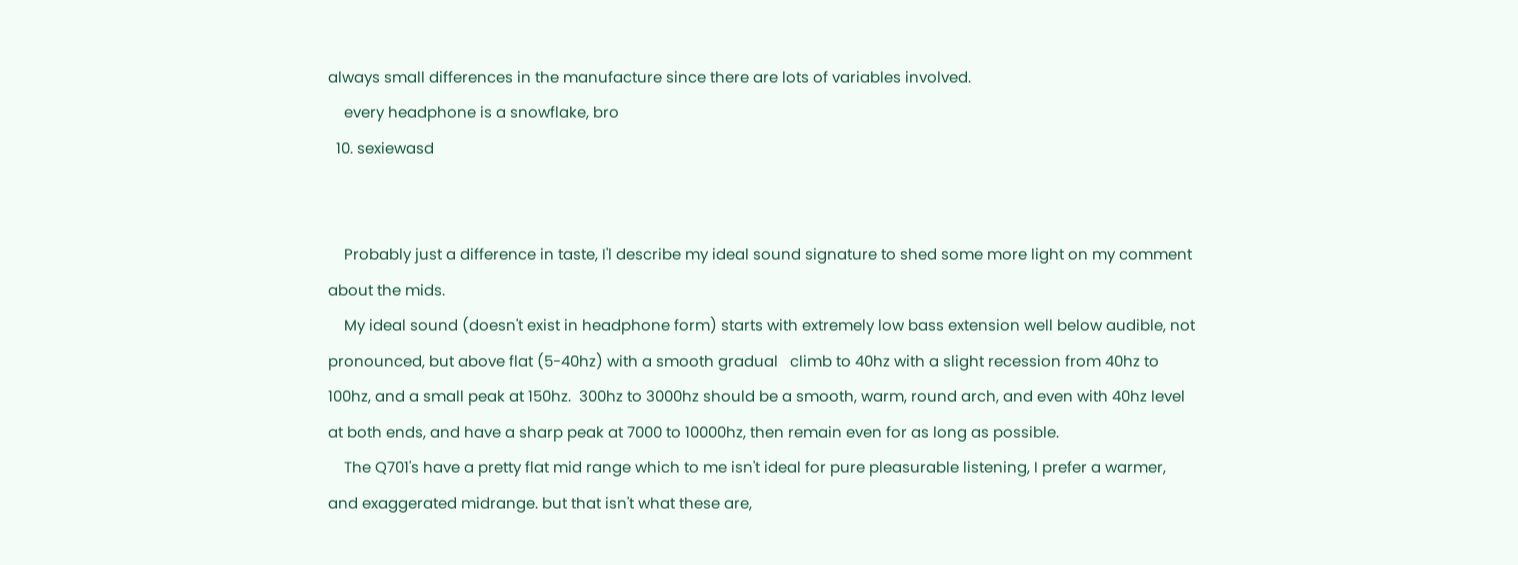always small differences in the manufacture since there are lots of variables involved.
    every headphone is a snowflake, bro
  10. sexiewasd


    Probably just a difference in taste, I'l describe my ideal sound signature to shed some more light on my comment about the mids.
    My ideal sound (doesn't exist in headphone form) starts with extremely low bass extension well below audible, not pronounced, but above flat (5-40hz) with a smooth gradual   climb to 40hz with a slight recession from 40hz to 100hz, and a small peak at 150hz.  300hz to 3000hz should be a smooth, warm, round arch, and even with 40hz level at both ends, and have a sharp peak at 7000 to 10000hz, then remain even for as long as possible.
    The Q701's have a pretty flat mid range which to me isn't ideal for pure pleasurable listening, I prefer a warmer, and exaggerated midrange. but that isn't what these are,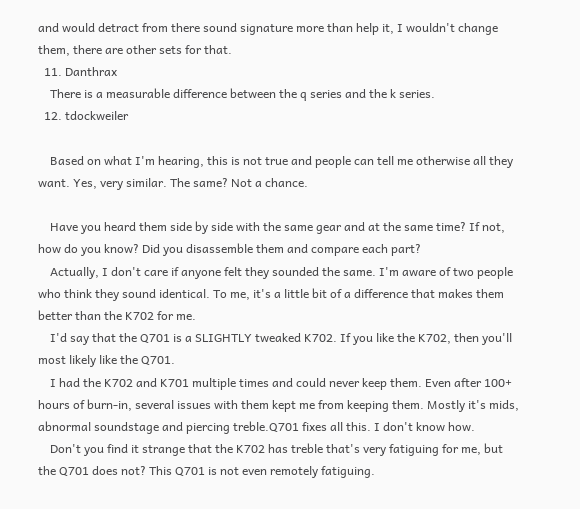and would detract from there sound signature more than help it, I wouldn't change them, there are other sets for that.
  11. Danthrax
    There is a measurable difference between the q series and the k series.
  12. tdockweiler

    Based on what I'm hearing, this is not true and people can tell me otherwise all they want. Yes, very similar. The same? Not a chance.

    Have you heard them side by side with the same gear and at the same time? If not, how do you know? Did you disassemble them and compare each part?
    Actually, I don't care if anyone felt they sounded the same. I'm aware of two people who think they sound identical. To me, it's a little bit of a difference that makes them better than the K702 for me.
    I'd say that the Q701 is a SLIGHTLY tweaked K702. If you like the K702, then you'll most likely like the Q701.
    I had the K702 and K701 multiple times and could never keep them. Even after 100+ hours of burn-in, several issues with them kept me from keeping them. Mostly it's mids, abnormal soundstage and piercing treble.Q701 fixes all this. I don't know how.
    Don't you find it strange that the K702 has treble that's very fatiguing for me, but the Q701 does not? This Q701 is not even remotely fatiguing.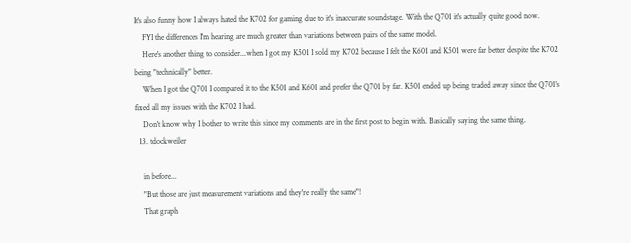It's also funny how I always hated the K702 for gaming due to it's inaccurate soundstage. With the Q701 it's actually quite good now.
    FYI the differences I'm hearing are much greater than variations between pairs of the same model.
    Here's another thing to consider...when I got my K501 I sold my K702 because I felt the K601 and K501 were far better despite the K702 being "technically" better.
    When I got the Q701 I compared it to the K501 and K601 and prefer the Q701 by far. K501 ended up being traded away since the Q701's fixed all my issues with the K702 I had.
    Don't know why I bother to write this since my comments are in the first post to begin with. Basically saying the same thing.
  13. tdockweiler

    in before...
    "But those are just measurement variations and they're really the same"!
    That graph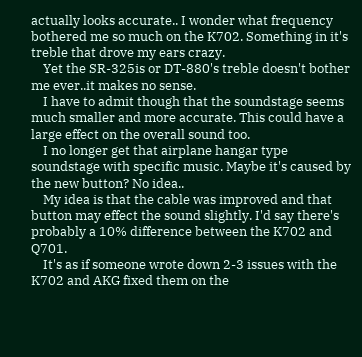actually looks accurate.. I wonder what frequency bothered me so much on the K702. Something in it's treble that drove my ears crazy.
    Yet the SR-325is or DT-880's treble doesn't bother me ever..it makes no sense.
    I have to admit though that the soundstage seems much smaller and more accurate. This could have a large effect on the overall sound too.
    I no longer get that airplane hangar type soundstage with specific music. Maybe it's caused by the new button? No idea..
    My idea is that the cable was improved and that button may effect the sound slightly. I'd say there's probably a 10% difference between the K702 and Q701.
    It's as if someone wrote down 2-3 issues with the K702 and AKG fixed them on the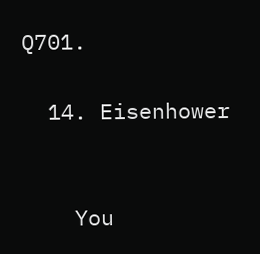Q701.

  14. Eisenhower


    You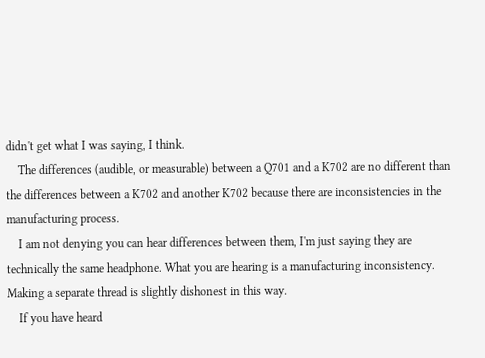didn't get what I was saying, I think.
    The differences (audible, or measurable) between a Q701 and a K702 are no different than the differences between a K702 and another K702 because there are inconsistencies in the manufacturing process.
    I am not denying you can hear differences between them, I'm just saying they are technically the same headphone. What you are hearing is a manufacturing inconsistency. Making a separate thread is slightly dishonest in this way.
    If you have heard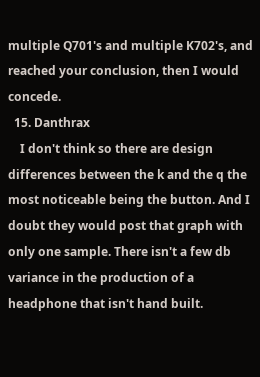multiple Q701's and multiple K702's, and reached your conclusion, then I would concede.
  15. Danthrax
    I don't think so there are design differences between the k and the q the most noticeable being the button. And I doubt they would post that graph with only one sample. There isn't a few db variance in the production of a headphone that isn't hand built.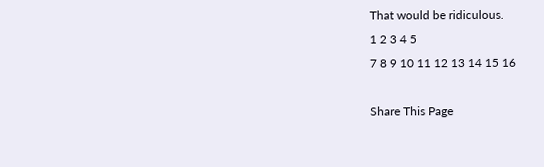That would be ridiculous.
1 2 3 4 5
7 8 9 10 11 12 13 14 15 16

Share This Page